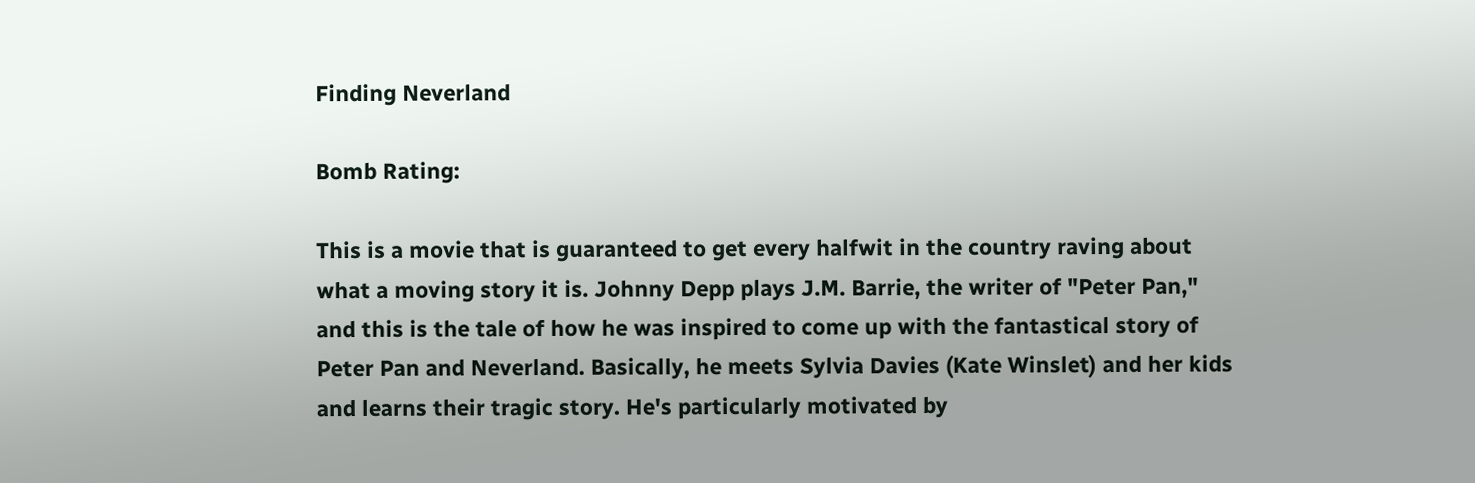Finding Neverland

Bomb Rating:

This is a movie that is guaranteed to get every halfwit in the country raving about what a moving story it is. Johnny Depp plays J.M. Barrie, the writer of "Peter Pan," and this is the tale of how he was inspired to come up with the fantastical story of Peter Pan and Neverland. Basically, he meets Sylvia Davies (Kate Winslet) and her kids and learns their tragic story. He's particularly motivated by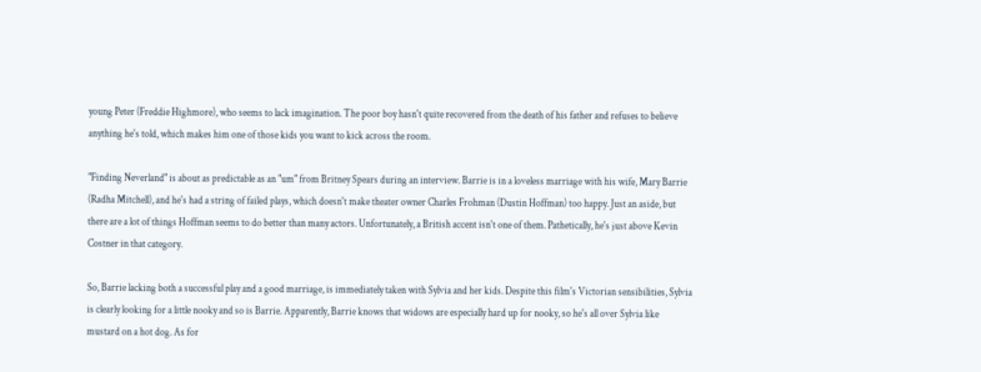young Peter (Freddie Highmore), who seems to lack imagination. The poor boy hasn't quite recovered from the death of his father and refuses to believe anything he's told, which makes him one of those kids you want to kick across the room.

"Finding Neverland" is about as predictable as an "um" from Britney Spears during an interview. Barrie is in a loveless marriage with his wife, Mary Barrie (Radha Mitchell), and he's had a string of failed plays, which doesn't make theater owner Charles Frohman (Dustin Hoffman) too happy. Just an aside, but there are a lot of things Hoffman seems to do better than many actors. Unfortunately, a British accent isn't one of them. Pathetically, he's just above Kevin Costner in that category.

So, Barrie lacking both a successful play and a good marriage, is immediately taken with Sylvia and her kids. Despite this film's Victorian sensibilities, Sylvia is clearly looking for a little nooky and so is Barrie. Apparently, Barrie knows that widows are especially hard up for nooky, so he's all over Sylvia like mustard on a hot dog. As for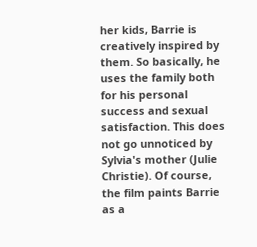her kids, Barrie is creatively inspired by them. So basically, he uses the family both for his personal success and sexual satisfaction. This does not go unnoticed by Sylvia's mother (Julie Christie). Of course, the film paints Barrie as a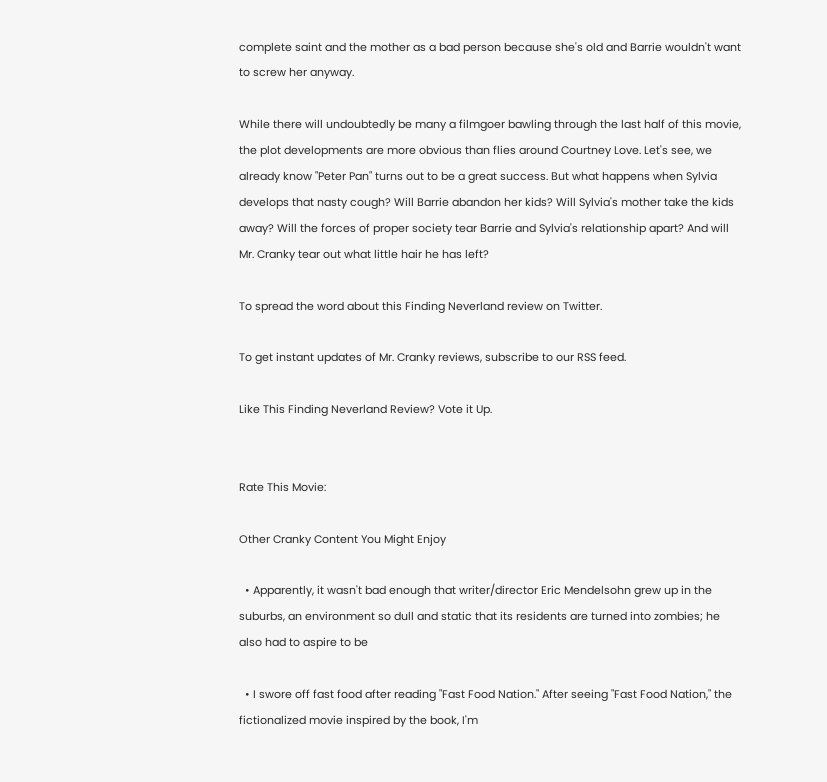complete saint and the mother as a bad person because she's old and Barrie wouldn't want to screw her anyway.

While there will undoubtedly be many a filmgoer bawling through the last half of this movie, the plot developments are more obvious than flies around Courtney Love. Let's see, we already know "Peter Pan" turns out to be a great success. But what happens when Sylvia develops that nasty cough? Will Barrie abandon her kids? Will Sylvia's mother take the kids away? Will the forces of proper society tear Barrie and Sylvia's relationship apart? And will Mr. Cranky tear out what little hair he has left?

To spread the word about this Finding Neverland review on Twitter.

To get instant updates of Mr. Cranky reviews, subscribe to our RSS feed.

Like This Finding Neverland Review? Vote it Up.


Rate This Movie:

Other Cranky Content You Might Enjoy

  • Apparently, it wasn't bad enough that writer/director Eric Mendelsohn grew up in the suburbs, an environment so dull and static that its residents are turned into zombies; he also had to aspire to be

  • I swore off fast food after reading "Fast Food Nation." After seeing "Fast Food Nation," the fictionalized movie inspired by the book, I'm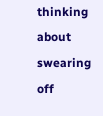thinking about swearing off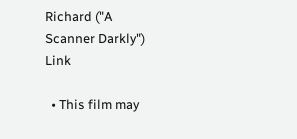Richard ("A Scanner Darkly") Link

  • This film may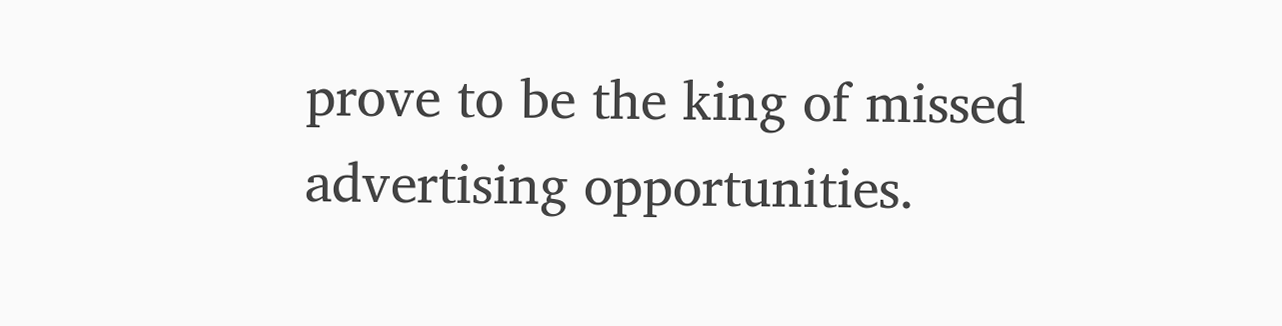prove to be the king of missed advertising opportunities.